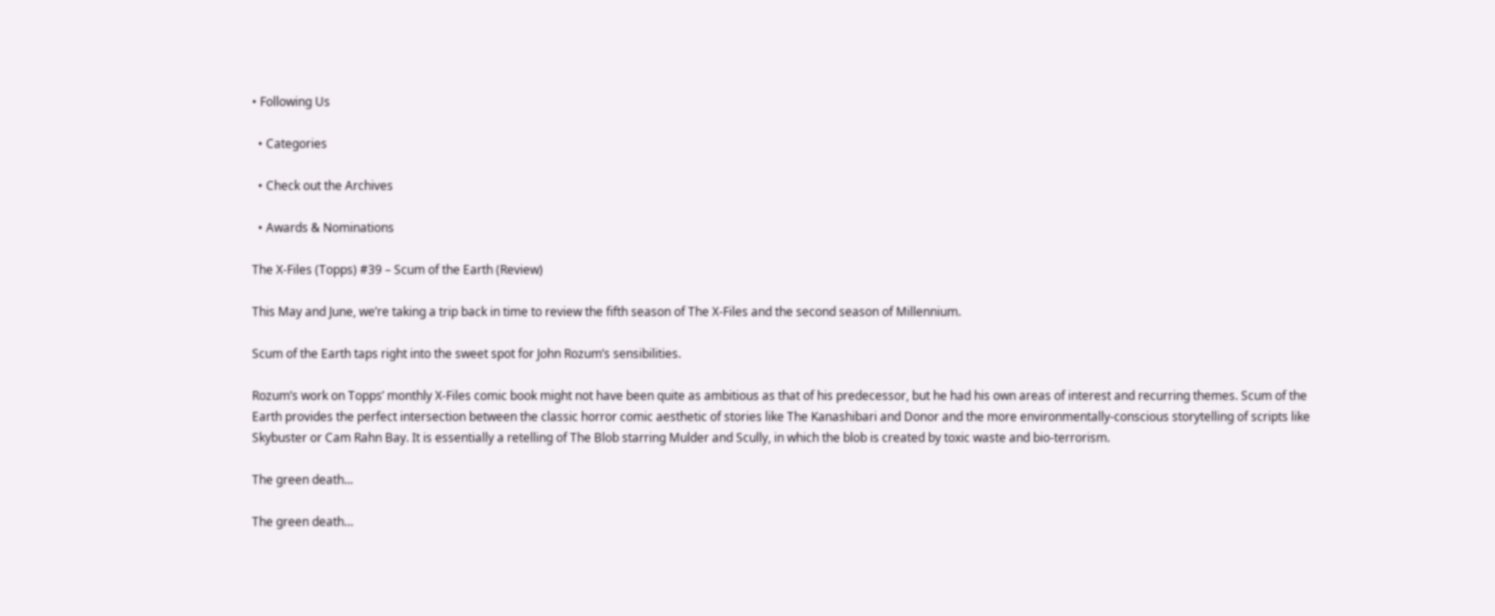• Following Us

  • Categories

  • Check out the Archives

  • Awards & Nominations

The X-Files (Topps) #39 – Scum of the Earth (Review)

This May and June, we’re taking a trip back in time to review the fifth season of The X-Files and the second season of Millennium.

Scum of the Earth taps right into the sweet spot for John Rozum’s sensibilities.

Rozum’s work on Topps’ monthly X-Files comic book might not have been quite as ambitious as that of his predecessor, but he had his own areas of interest and recurring themes. Scum of the Earth provides the perfect intersection between the classic horror comic aesthetic of stories like The Kanashibari and Donor and the more environmentally-conscious storytelling of scripts like Skybuster or Cam Rahn Bay. It is essentially a retelling of The Blob starring Mulder and Scully, in which the blob is created by toxic waste and bio-terrorism.

The green death...

The green death…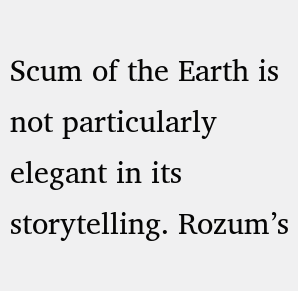Scum of the Earth is not particularly elegant in its storytelling. Rozum’s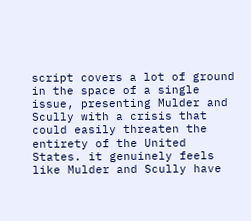script covers a lot of ground in the space of a single issue, presenting Mulder and Scully with a crisis that could easily threaten the entirety of the United States. it genuinely feels like Mulder and Scully have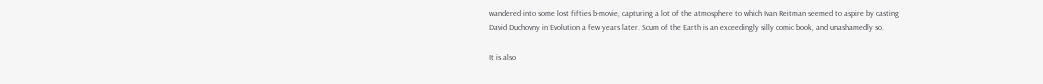wandered into some lost fifties b-movie, capturing a lot of the atmosphere to which Ivan Reitman seemed to aspire by casting David Duchovny in Evolution a few years later. Scum of the Earth is an exceedingly silly comic book, and unashamedly so.

It is also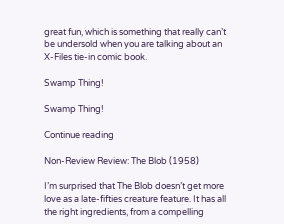great fun, which is something that really can’t be undersold when you are talking about an X-Files tie-in comic book.

Swamp Thing!

Swamp Thing!

Continue reading

Non-Review Review: The Blob (1958)

I’m surprised that The Blob doesn’t get more love as a late-fifties creature feature. It has all the right ingredients, from a compelling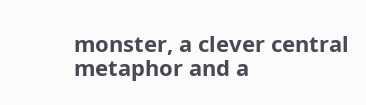monster, a clever central metaphor and a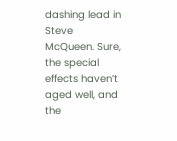dashing lead in Steve McQueen. Sure, the special effects haven’t aged well, and the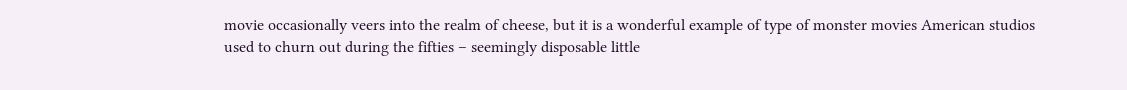movie occasionally veers into the realm of cheese, but it is a wonderful example of type of monster movies American studios used to churn out during the fifties – seemingly disposable little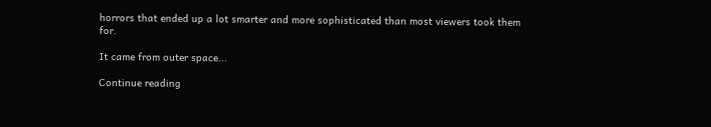horrors that ended up a lot smarter and more sophisticated than most viewers took them for.

It came from outer space...

Continue reading